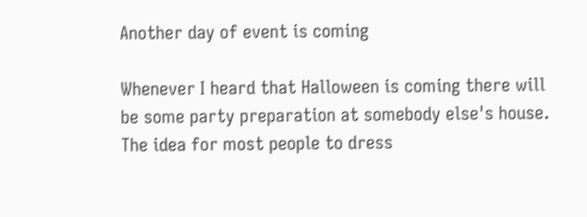Another day of event is coming

Whenever I heard that Halloween is coming there will be some party preparation at somebody else's house. The idea for most people to dress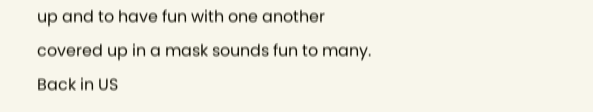up and to have fun with one another covered up in a mask sounds fun to many. Back in US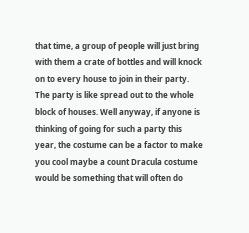that time, a group of people will just bring with them a crate of bottles and will knock on to every house to join in their party. The party is like spread out to the whole block of houses. Well anyway, if anyone is thinking of going for such a party this year, the costume can be a factor to make you cool maybe a count Dracula costume would be something that will often do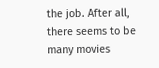the job. After all, there seems to be many movies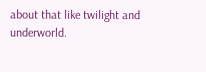about that like twilight and underworld.